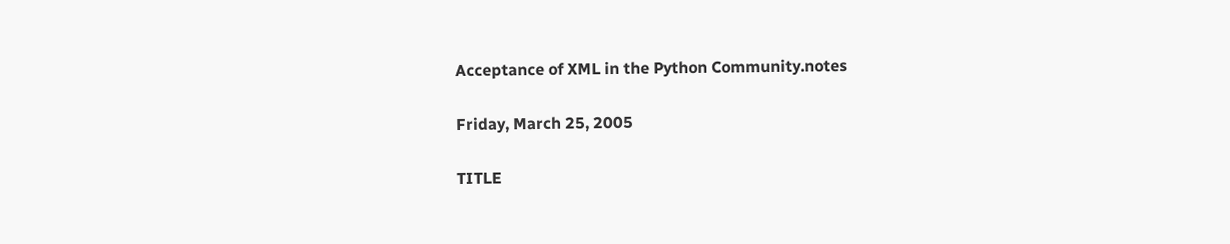Acceptance of XML in the Python Community.notes

Friday, March 25, 2005

TITLE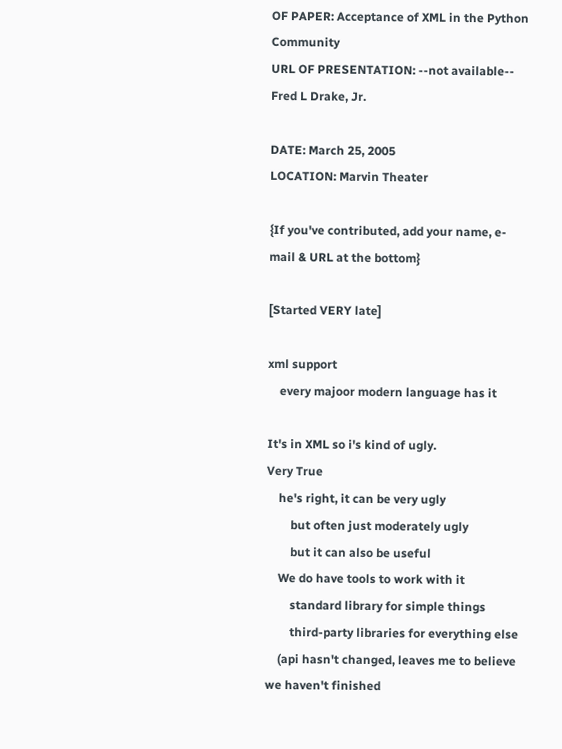OF PAPER: Acceptance of XML in the Python Community
URL OF PRESENTATION: --not available--
Fred L Drake, Jr.

DATE: March 25, 2005
LOCATION: Marvin Theater

{If you've contributed, add your name, e-mail & URL at the bottom}

[Started VERY late]

xml support
    every majoor modern language has it

It's in XML so i's kind of ugly.
Very True
    he's right, it can be very ugly
        but often just moderately ugly
        but it can also be useful
    We do have tools to work with it
        standard library for simple things
        third-party libraries for everything else
    (api hasn't changed, leaves me to believe we haven't finished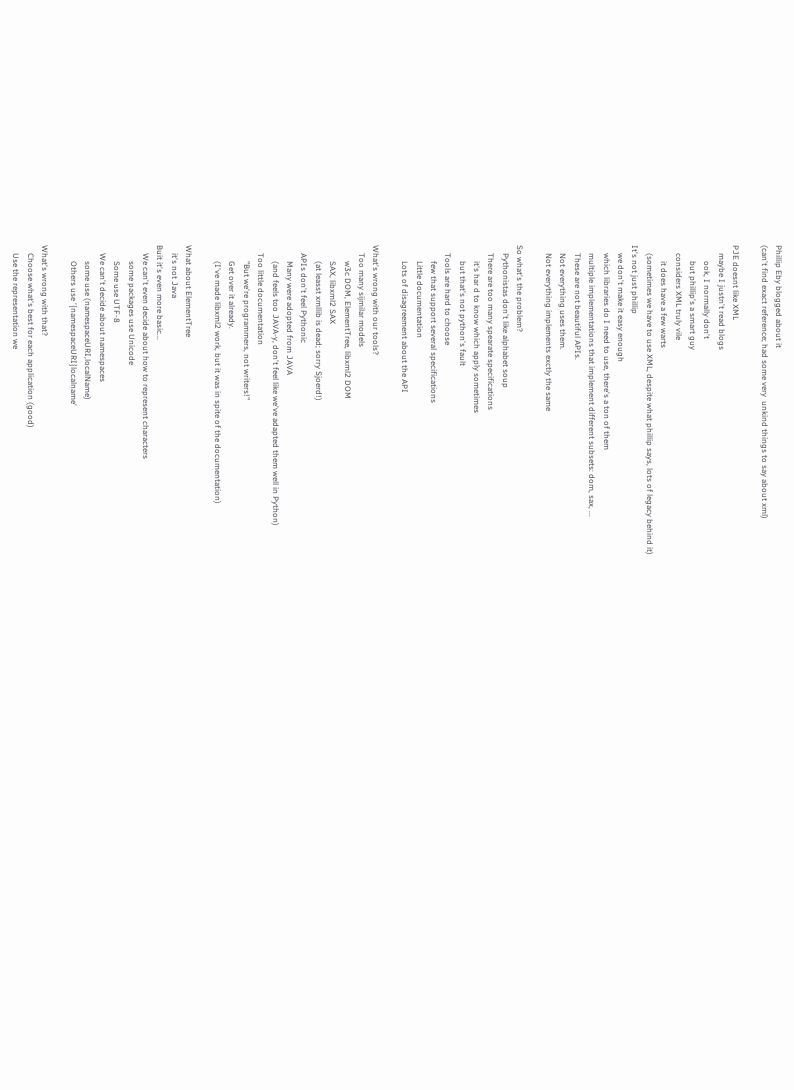Phillip Eby blogged about it
(can't find exact reference; had some very  unkind things to say about xml)

PJE doesnt like XML
    maybe I justn't read blogs
        ook, I normally don't
        but phillip's a smart guy
    considers XML truly vile
        it does have a few warts
    (sometimes we have to use XML, despite what phillip says, lots of legacy behind it)
It's not just phillip
    we don't make it easy enough
    which libraries do I need to use, there's a ton of them
    multiple implementations that implement different subsets: dom, sax, ...
    These are not beautiful APIs.
    Not everything uses them.
    Not everything implements exctly the same

So what's the problem?
    Pythonistas don't like alphabet soup
    There are too many spearate specifications
        it's har d to know which apply sometimes
        but that's not python's fault
    Tools are hard to choose
        few that support several specifications
        Little documentation
        Lots of disagreement about the API

What's wrong with our tools?
    Too many sijmilar models
        w3c DOM, ElementTree, libxml2 DOM
        SAX, libxml2 SAX
        (at leasst xmllib is dead; sorry Sjoerd!)
    APIs don't feel Pythonic
        Many were adopted from JAVA
        (and feels too JAVA-y, don't feel like we've adapted them well in Python)
    Too little documentation
        "But we're programmers, not writers!"
        Get over it already.
        (I've made libxml2 work, but it was in spite of the documentation)

What about ElementTree
    it's not Java
Buit it's even more basic...
    We can't even decide about how to represent characters
        some packages use Unicode
        Some use UTF-8
    We can't decide about namespaces
        some use (namespaceURI,localName)
        Others use '{namespaceURI}localname'

What's wrong with that?
    Choose what's best for each application (good)
    Use the representation we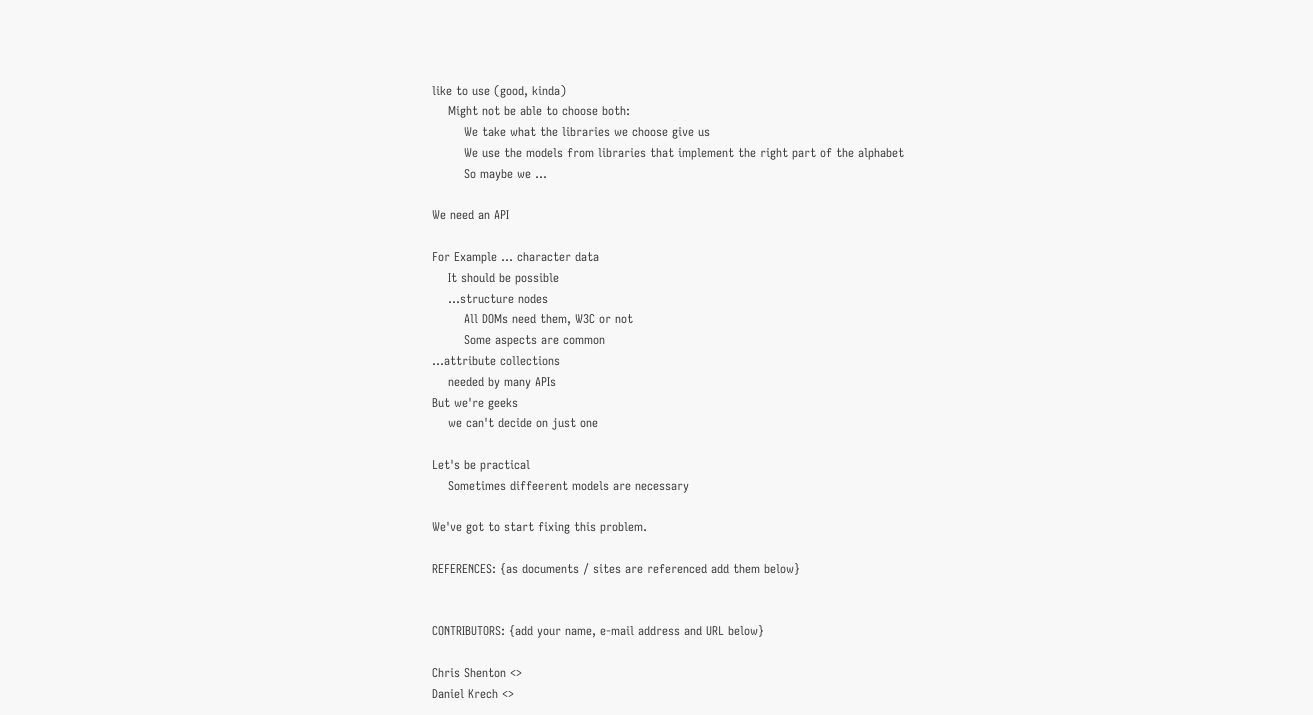like to use (good, kinda)
    Might not be able to choose both:
        We take what the libraries we choose give us
        We use the models from libraries that implement the right part of the alphabet
        So maybe we ...

We need an API

For Example ... character data
    It should be possible
    ...structure nodes
        All DOMs need them, W3C or not
        Some aspects are common
...attribute collections
    needed by many APIs
But we're geeks
    we can't decide on just one

Let's be practical
    Sometimes diffeerent models are necessary

We've got to start fixing this problem.

REFERENCES: {as documents / sites are referenced add them below}


CONTRIBUTORS: {add your name, e-mail address and URL below}

Chris Shenton <>
Daniel Krech <>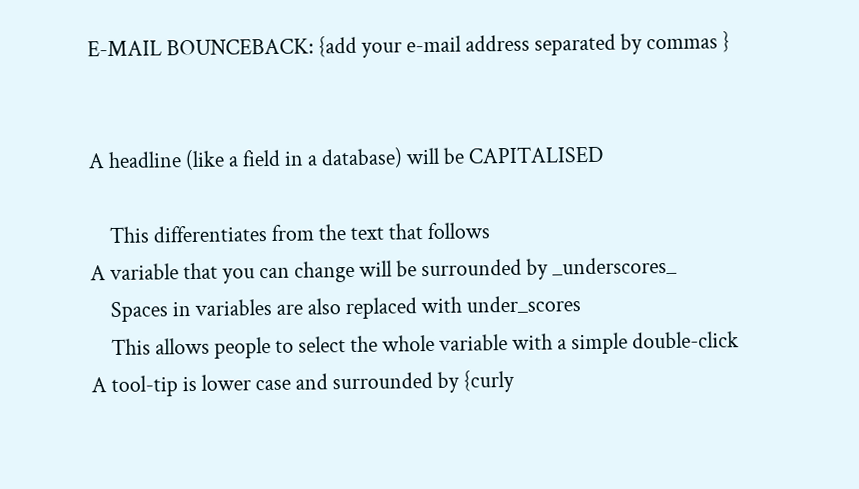E-MAIL BOUNCEBACK: {add your e-mail address separated by commas }


A headline (like a field in a database) will be CAPITALISED

    This differentiates from the text that follows
A variable that you can change will be surrounded by _underscores_
    Spaces in variables are also replaced with under_scores
    This allows people to select the whole variable with a simple double-click
A tool-tip is lower case and surrounded by {curly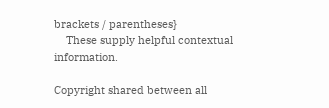brackets / parentheses}
    These supply helpful contextual information.

Copyright shared between all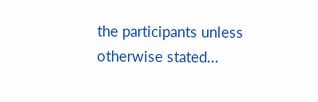the participants unless otherwise stated...